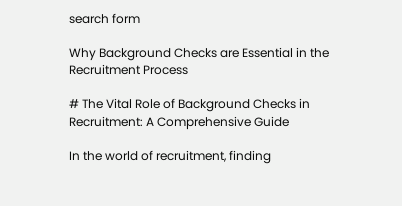search form

Why Background Checks are Essential in the Recruitment Process

# The Vital Role of Background Checks in Recruitment: A Comprehensive Guide

In the world of recruitment, finding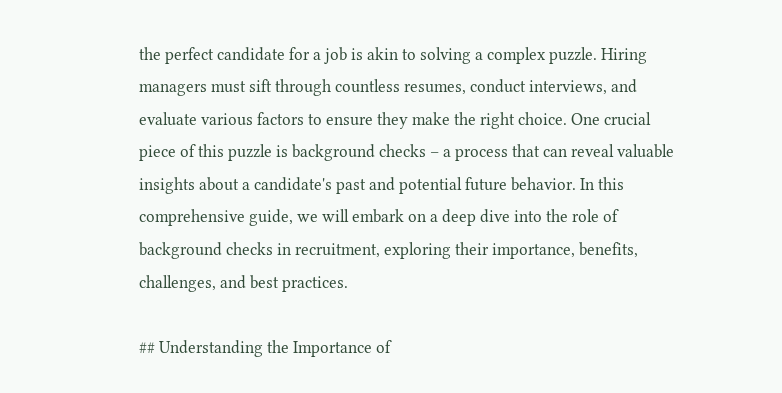the perfect candidate for a job is akin to solving a complex puzzle. Hiring managers must sift through countless resumes, conduct interviews, and evaluate various factors to ensure they make the right choice. One crucial piece of this puzzle is background checks – a process that can reveal valuable insights about a candidate's past and potential future behavior. In this comprehensive guide, we will embark on a deep dive into the role of background checks in recruitment, exploring their importance, benefits, challenges, and best practices.

## Understanding the Importance of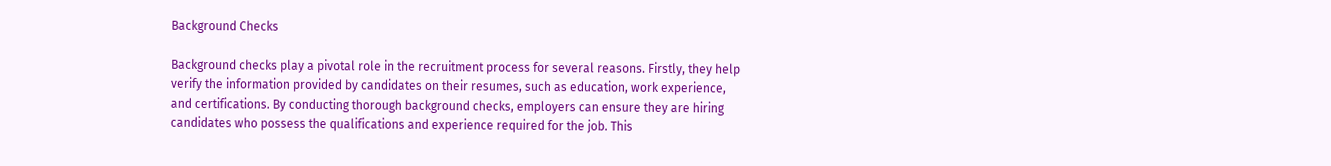Background Checks

Background checks play a pivotal role in the recruitment process for several reasons. Firstly, they help verify the information provided by candidates on their resumes, such as education, work experience, and certifications. By conducting thorough background checks, employers can ensure they are hiring candidates who possess the qualifications and experience required for the job. This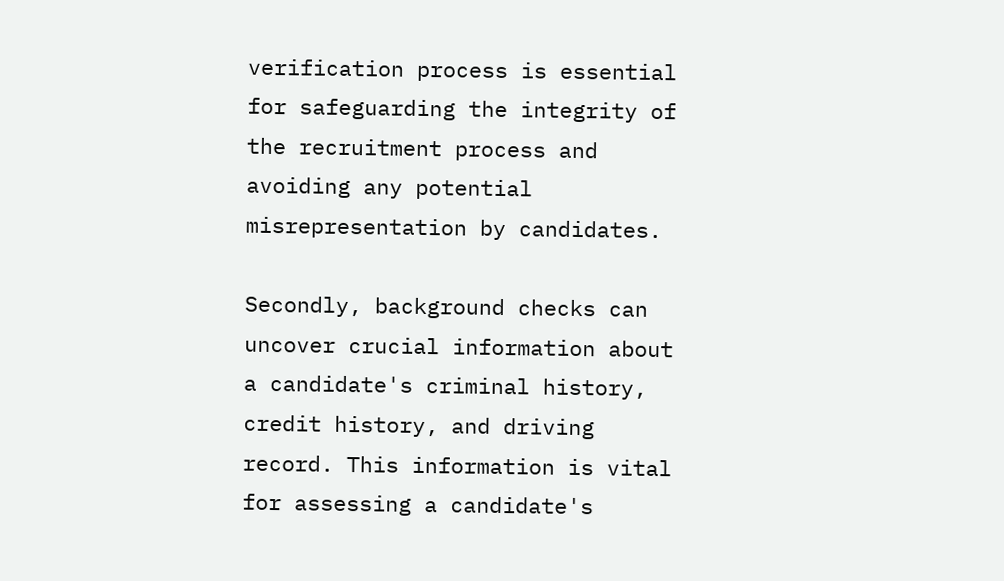verification process is essential for safeguarding the integrity of the recruitment process and avoiding any potential misrepresentation by candidates.

Secondly, background checks can uncover crucial information about a candidate's criminal history, credit history, and driving record. This information is vital for assessing a candidate's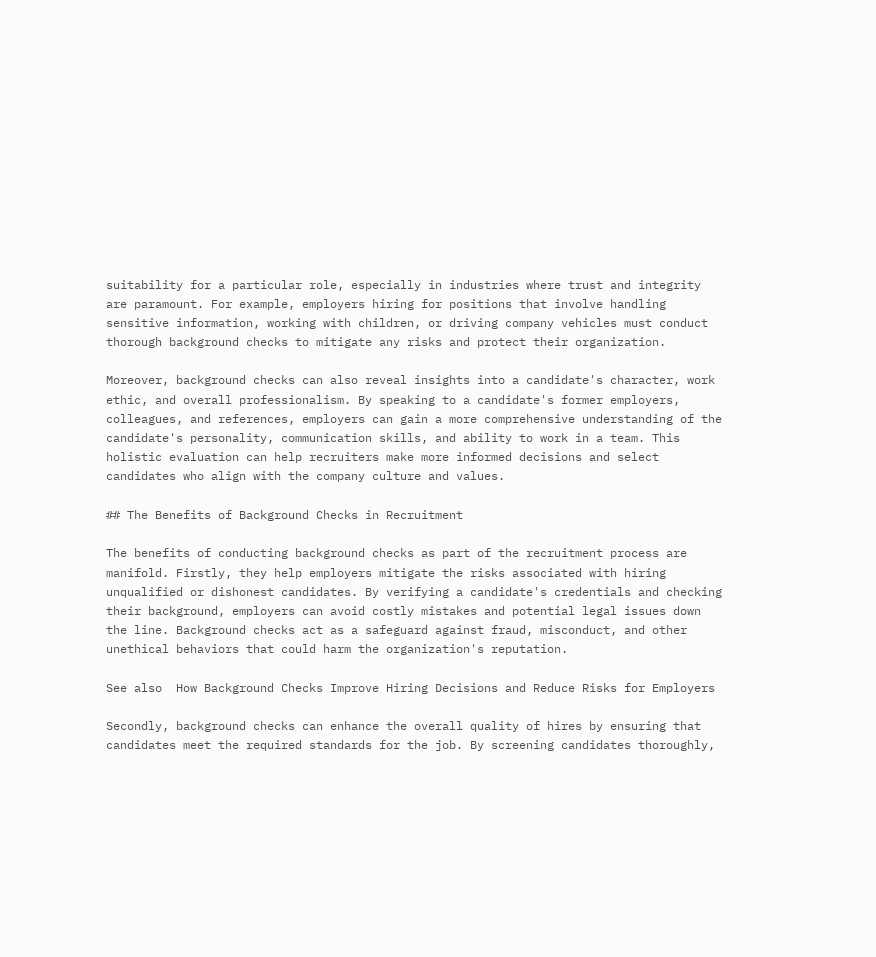suitability for a particular role, especially in industries where trust and integrity are paramount. For example, employers hiring for positions that involve handling sensitive information, working with children, or driving company vehicles must conduct thorough background checks to mitigate any risks and protect their organization.

Moreover, background checks can also reveal insights into a candidate's character, work ethic, and overall professionalism. By speaking to a candidate's former employers, colleagues, and references, employers can gain a more comprehensive understanding of the candidate's personality, communication skills, and ability to work in a team. This holistic evaluation can help recruiters make more informed decisions and select candidates who align with the company culture and values.

## The Benefits of Background Checks in Recruitment

The benefits of conducting background checks as part of the recruitment process are manifold. Firstly, they help employers mitigate the risks associated with hiring unqualified or dishonest candidates. By verifying a candidate's credentials and checking their background, employers can avoid costly mistakes and potential legal issues down the line. Background checks act as a safeguard against fraud, misconduct, and other unethical behaviors that could harm the organization's reputation.

See also  How Background Checks Improve Hiring Decisions and Reduce Risks for Employers

Secondly, background checks can enhance the overall quality of hires by ensuring that candidates meet the required standards for the job. By screening candidates thoroughly,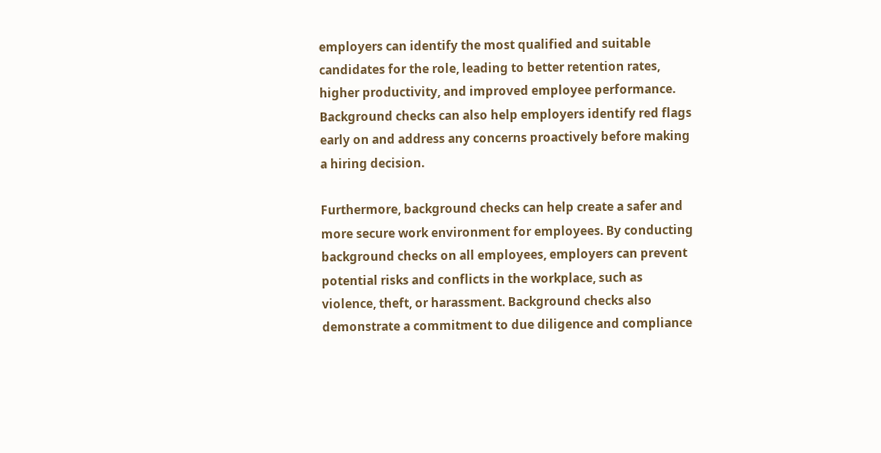employers can identify the most qualified and suitable candidates for the role, leading to better retention rates, higher productivity, and improved employee performance. Background checks can also help employers identify red flags early on and address any concerns proactively before making a hiring decision.

Furthermore, background checks can help create a safer and more secure work environment for employees. By conducting background checks on all employees, employers can prevent potential risks and conflicts in the workplace, such as violence, theft, or harassment. Background checks also demonstrate a commitment to due diligence and compliance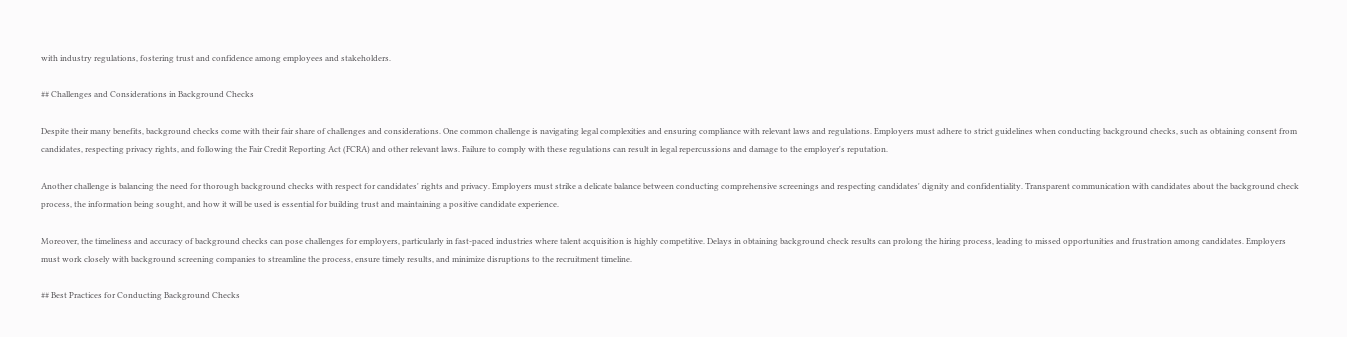with industry regulations, fostering trust and confidence among employees and stakeholders.

## Challenges and Considerations in Background Checks

Despite their many benefits, background checks come with their fair share of challenges and considerations. One common challenge is navigating legal complexities and ensuring compliance with relevant laws and regulations. Employers must adhere to strict guidelines when conducting background checks, such as obtaining consent from candidates, respecting privacy rights, and following the Fair Credit Reporting Act (FCRA) and other relevant laws. Failure to comply with these regulations can result in legal repercussions and damage to the employer's reputation.

Another challenge is balancing the need for thorough background checks with respect for candidates' rights and privacy. Employers must strike a delicate balance between conducting comprehensive screenings and respecting candidates' dignity and confidentiality. Transparent communication with candidates about the background check process, the information being sought, and how it will be used is essential for building trust and maintaining a positive candidate experience.

Moreover, the timeliness and accuracy of background checks can pose challenges for employers, particularly in fast-paced industries where talent acquisition is highly competitive. Delays in obtaining background check results can prolong the hiring process, leading to missed opportunities and frustration among candidates. Employers must work closely with background screening companies to streamline the process, ensure timely results, and minimize disruptions to the recruitment timeline.

## Best Practices for Conducting Background Checks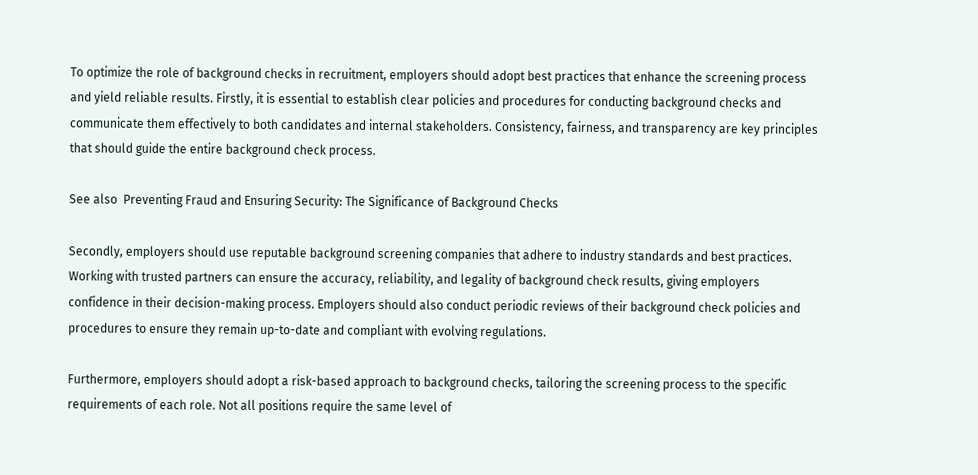To optimize the role of background checks in recruitment, employers should adopt best practices that enhance the screening process and yield reliable results. Firstly, it is essential to establish clear policies and procedures for conducting background checks and communicate them effectively to both candidates and internal stakeholders. Consistency, fairness, and transparency are key principles that should guide the entire background check process.

See also  Preventing Fraud and Ensuring Security: The Significance of Background Checks

Secondly, employers should use reputable background screening companies that adhere to industry standards and best practices. Working with trusted partners can ensure the accuracy, reliability, and legality of background check results, giving employers confidence in their decision-making process. Employers should also conduct periodic reviews of their background check policies and procedures to ensure they remain up-to-date and compliant with evolving regulations.

Furthermore, employers should adopt a risk-based approach to background checks, tailoring the screening process to the specific requirements of each role. Not all positions require the same level of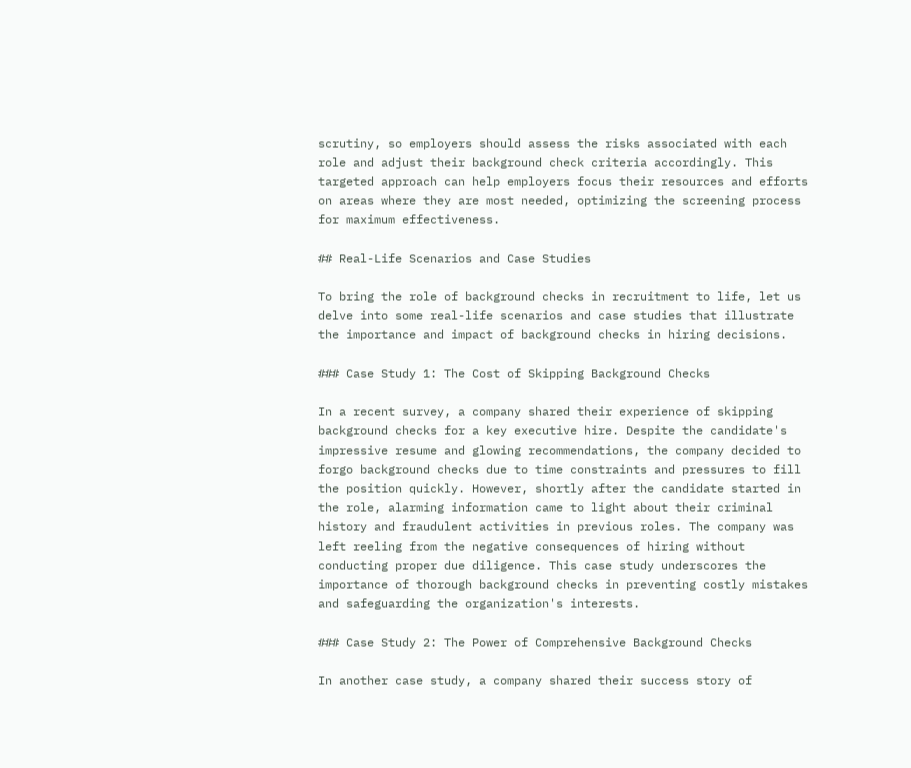scrutiny, so employers should assess the risks associated with each role and adjust their background check criteria accordingly. This targeted approach can help employers focus their resources and efforts on areas where they are most needed, optimizing the screening process for maximum effectiveness.

## Real-Life Scenarios and Case Studies

To bring the role of background checks in recruitment to life, let us delve into some real-life scenarios and case studies that illustrate the importance and impact of background checks in hiring decisions.

### Case Study 1: The Cost of Skipping Background Checks

In a recent survey, a company shared their experience of skipping background checks for a key executive hire. Despite the candidate's impressive resume and glowing recommendations, the company decided to forgo background checks due to time constraints and pressures to fill the position quickly. However, shortly after the candidate started in the role, alarming information came to light about their criminal history and fraudulent activities in previous roles. The company was left reeling from the negative consequences of hiring without conducting proper due diligence. This case study underscores the importance of thorough background checks in preventing costly mistakes and safeguarding the organization's interests.

### Case Study 2: The Power of Comprehensive Background Checks

In another case study, a company shared their success story of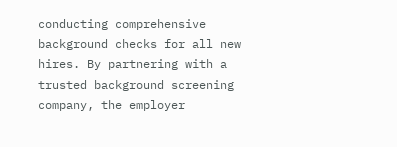conducting comprehensive background checks for all new hires. By partnering with a trusted background screening company, the employer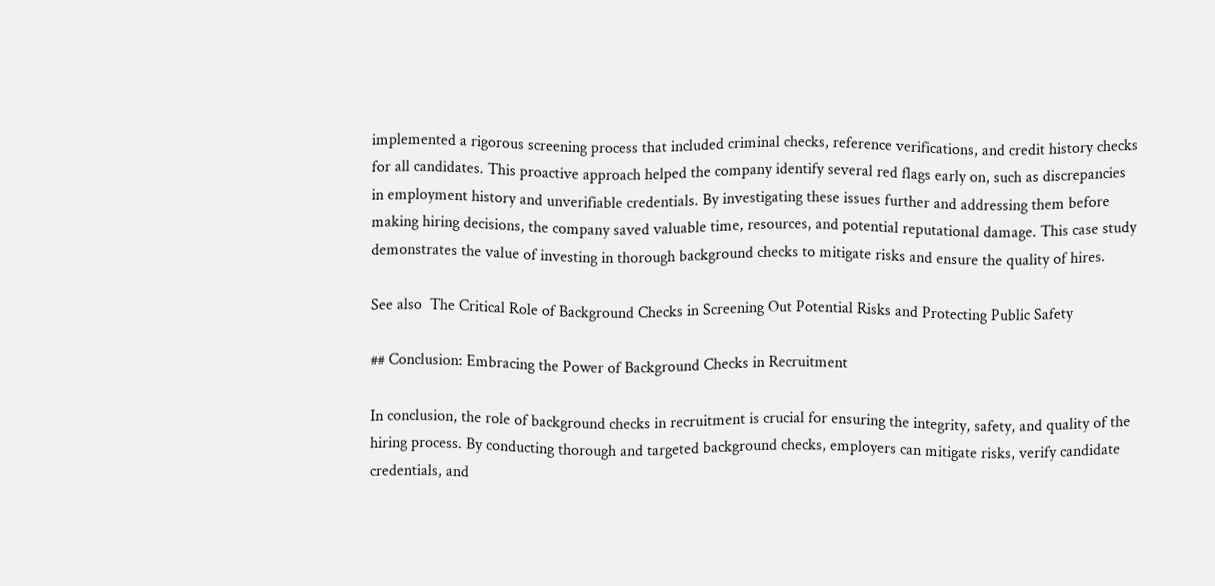implemented a rigorous screening process that included criminal checks, reference verifications, and credit history checks for all candidates. This proactive approach helped the company identify several red flags early on, such as discrepancies in employment history and unverifiable credentials. By investigating these issues further and addressing them before making hiring decisions, the company saved valuable time, resources, and potential reputational damage. This case study demonstrates the value of investing in thorough background checks to mitigate risks and ensure the quality of hires.

See also  The Critical Role of Background Checks in Screening Out Potential Risks and Protecting Public Safety

## Conclusion: Embracing the Power of Background Checks in Recruitment

In conclusion, the role of background checks in recruitment is crucial for ensuring the integrity, safety, and quality of the hiring process. By conducting thorough and targeted background checks, employers can mitigate risks, verify candidate credentials, and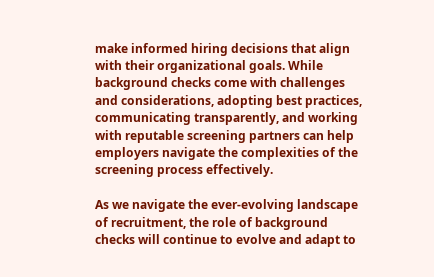make informed hiring decisions that align with their organizational goals. While background checks come with challenges and considerations, adopting best practices, communicating transparently, and working with reputable screening partners can help employers navigate the complexities of the screening process effectively.

As we navigate the ever-evolving landscape of recruitment, the role of background checks will continue to evolve and adapt to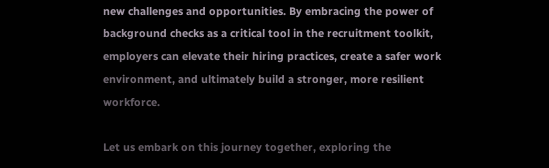new challenges and opportunities. By embracing the power of background checks as a critical tool in the recruitment toolkit, employers can elevate their hiring practices, create a safer work environment, and ultimately build a stronger, more resilient workforce.

Let us embark on this journey together, exploring the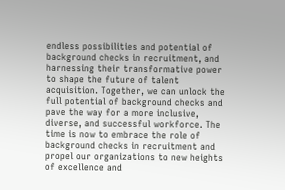endless possibilities and potential of background checks in recruitment, and harnessing their transformative power to shape the future of talent acquisition. Together, we can unlock the full potential of background checks and pave the way for a more inclusive, diverse, and successful workforce. The time is now to embrace the role of background checks in recruitment and propel our organizations to new heights of excellence and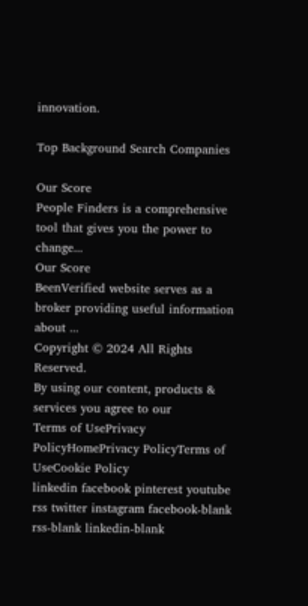innovation.

Top Background Search Companies

Our Score
People Finders is a comprehensive tool that gives you the power to change...
Our Score
BeenVerified website serves as a broker providing useful information about ...
Copyright © 2024 All Rights Reserved.
By using our content, products & services you agree to our
Terms of UsePrivacy PolicyHomePrivacy PolicyTerms of UseCookie Policy
linkedin facebook pinterest youtube rss twitter instagram facebook-blank rss-blank linkedin-blank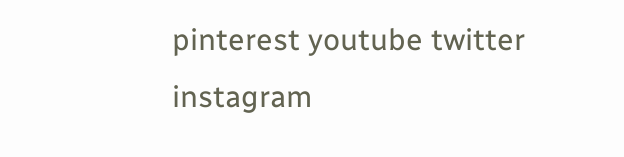pinterest youtube twitter instagram